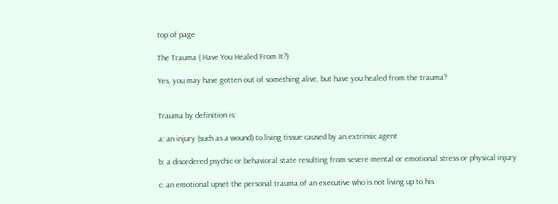top of page

The Trauma ( Have You Healed From It?)

Yes, you may have gotten out of something alive, but have you healed from the trauma?


Trauma by definition is:

a: an injury (such as a wound) to living tissue caused by an extrinsic agent

b: a disordered psychic or behavioral state resulting from severe mental or emotional stress or physical injury

c: an emotional upset the personal trauma of an executive who is not living up to his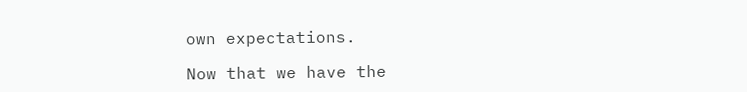own expectations.

Now that we have the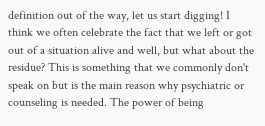definition out of the way, let us start digging! I think we often celebrate the fact that we left or got out of a situation alive and well, but what about the residue? This is something that we commonly don't speak on but is the main reason why psychiatric or counseling is needed. The power of being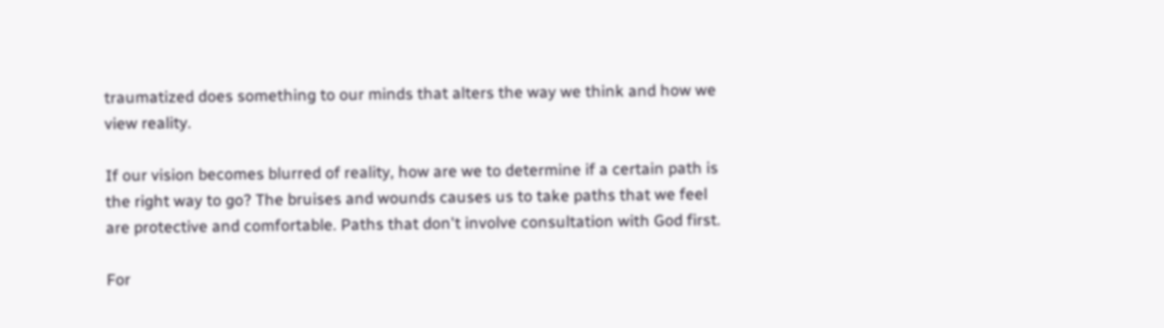traumatized does something to our minds that alters the way we think and how we view reality.

If our vision becomes blurred of reality, how are we to determine if a certain path is the right way to go? The bruises and wounds causes us to take paths that we feel are protective and comfortable. Paths that don't involve consultation with God first.

For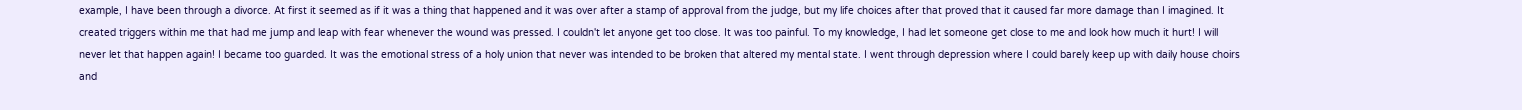example, I have been through a divorce. At first it seemed as if it was a thing that happened and it was over after a stamp of approval from the judge, but my life choices after that proved that it caused far more damage than I imagined. It created triggers within me that had me jump and leap with fear whenever the wound was pressed. I couldn't let anyone get too close. It was too painful. To my knowledge, I had let someone get close to me and look how much it hurt! I will never let that happen again! I became too guarded. It was the emotional stress of a holy union that never was intended to be broken that altered my mental state. I went through depression where I could barely keep up with daily house choirs and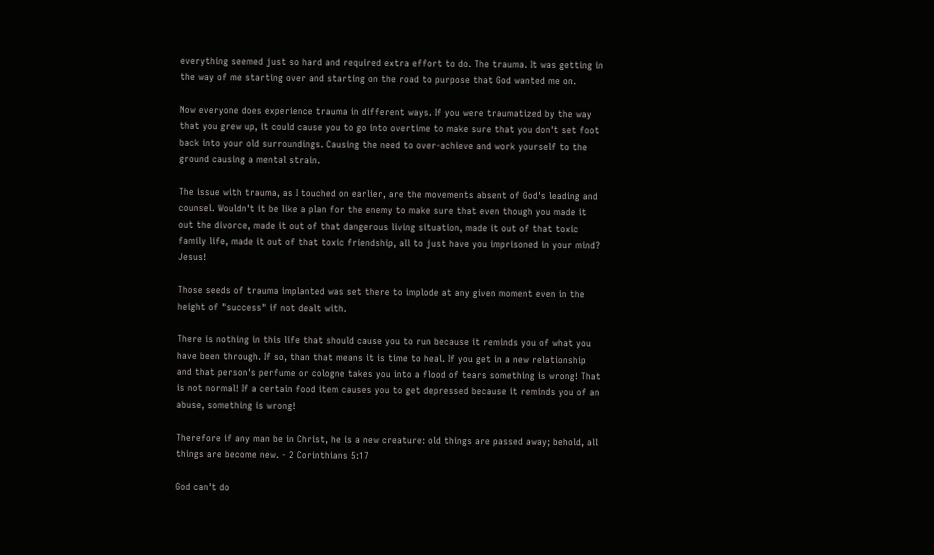everything seemed just so hard and required extra effort to do. The trauma. It was getting in the way of me starting over and starting on the road to purpose that God wanted me on.

Now everyone does experience trauma in different ways. If you were traumatized by the way that you grew up, it could cause you to go into overtime to make sure that you don't set foot back into your old surroundings. Causing the need to over-achieve and work yourself to the ground causing a mental strain.

The issue with trauma, as I touched on earlier, are the movements absent of God's leading and counsel. Wouldn't it be like a plan for the enemy to make sure that even though you made it out the divorce, made it out of that dangerous living situation, made it out of that toxic family life, made it out of that toxic friendship, all to just have you imprisoned in your mind? Jesus!

Those seeds of trauma implanted was set there to implode at any given moment even in the height of "success" if not dealt with.

There is nothing in this life that should cause you to run because it reminds you of what you have been through. If so, than that means it is time to heal. If you get in a new relationship and that person's perfume or cologne takes you into a flood of tears something is wrong! That is not normal! If a certain food item causes you to get depressed because it reminds you of an abuse, something is wrong!

Therefore if any man be in Christ, he is a new creature: old things are passed away; behold, all things are become new. - 2 Corinthians 5:17

God can't do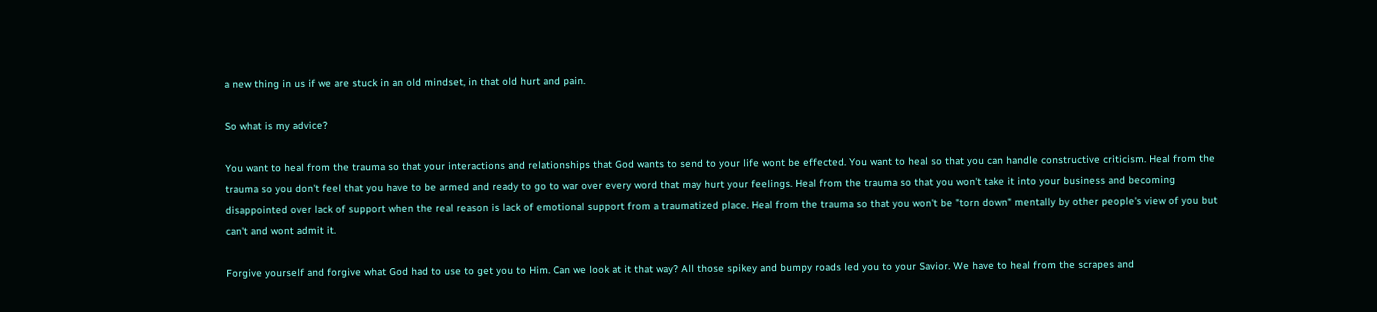a new thing in us if we are stuck in an old mindset, in that old hurt and pain.

So what is my advice?

You want to heal from the trauma so that your interactions and relationships that God wants to send to your life wont be effected. You want to heal so that you can handle constructive criticism. Heal from the trauma so you don't feel that you have to be armed and ready to go to war over every word that may hurt your feelings. Heal from the trauma so that you won't take it into your business and becoming disappointed over lack of support when the real reason is lack of emotional support from a traumatized place. Heal from the trauma so that you won't be "torn down" mentally by other people's view of you but can't and wont admit it.

Forgive yourself and forgive what God had to use to get you to Him. Can we look at it that way? All those spikey and bumpy roads led you to your Savior. We have to heal from the scrapes and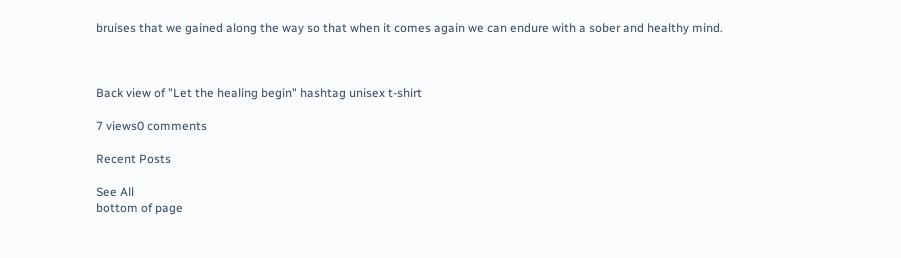bruises that we gained along the way so that when it comes again we can endure with a sober and healthy mind.



Back view of "Let the healing begin" hashtag unisex t-shirt

7 views0 comments

Recent Posts

See All
bottom of page